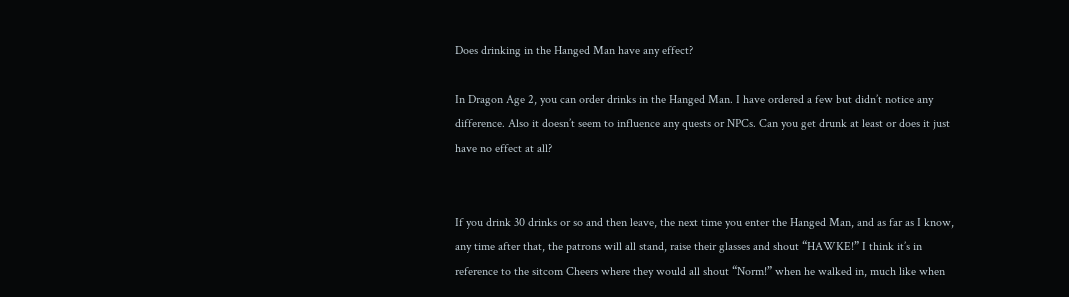Does drinking in the Hanged Man have any effect?

In Dragon Age 2, you can order drinks in the Hanged Man. I have ordered a few but didn’t notice any difference. Also it doesn’t seem to influence any quests or NPCs. Can you get drunk at least or does it just have no effect at all?


If you drink 30 drinks or so and then leave, the next time you enter the Hanged Man, and as far as I know, any time after that, the patrons will all stand, raise their glasses and shout “HAWKE!” I think it’s in reference to the sitcom Cheers where they would all shout “Norm!” when he walked in, much like when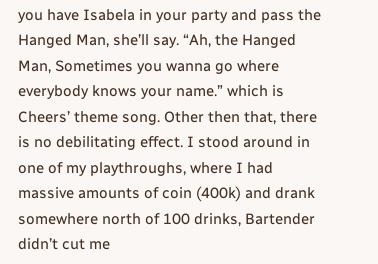you have Isabela in your party and pass the Hanged Man, she’ll say. “Ah, the Hanged Man, Sometimes you wanna go where everybody knows your name.” which is Cheers’ theme song. Other then that, there is no debilitating effect. I stood around in one of my playthroughs, where I had massive amounts of coin (400k) and drank somewhere north of 100 drinks, Bartender didn’t cut me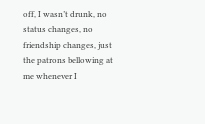off, I wasn’t drunk, no status changes, no friendship changes, just the patrons bellowing at me whenever I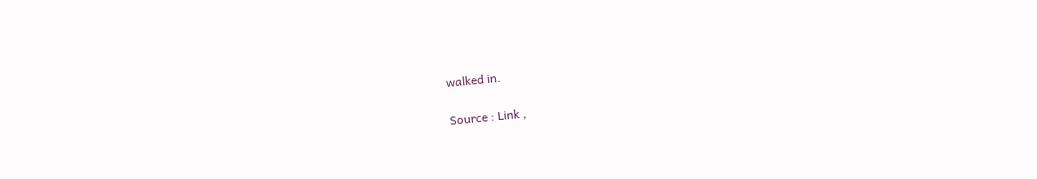walked in.

Source : Link ,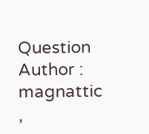Question Author : magnattic ,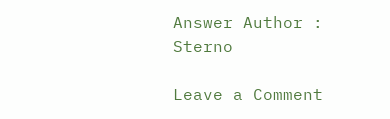Answer Author : Sterno

Leave a Comment